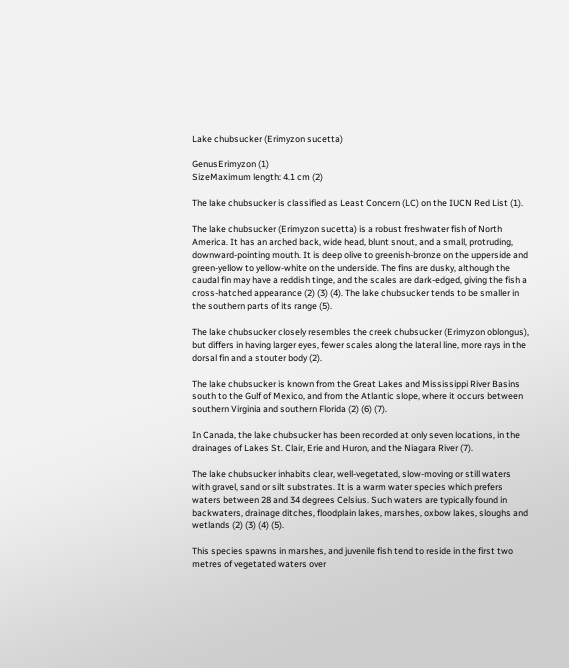Lake chubsucker (Erimyzon sucetta)

GenusErimyzon (1)
SizeMaximum length: 4.1 cm (2)

The lake chubsucker is classified as Least Concern (LC) on the IUCN Red List (1).

The lake chubsucker (Erimyzon sucetta) is a robust freshwater fish of North America. It has an arched back, wide head, blunt snout, and a small, protruding, downward-pointing mouth. It is deep olive to greenish-bronze on the upperside and green-yellow to yellow-white on the underside. The fins are dusky, although the caudal fin may have a reddish tinge, and the scales are dark-edged, giving the fish a cross-hatched appearance (2) (3) (4). The lake chubsucker tends to be smaller in the southern parts of its range (5).

The lake chubsucker closely resembles the creek chubsucker (Erimyzon oblongus), but differs in having larger eyes, fewer scales along the lateral line, more rays in the dorsal fin and a stouter body (2).

The lake chubsucker is known from the Great Lakes and Mississippi River Basins south to the Gulf of Mexico, and from the Atlantic slope, where it occurs between southern Virginia and southern Florida (2) (6) (7).

In Canada, the lake chubsucker has been recorded at only seven locations, in the drainages of Lakes St. Clair, Erie and Huron, and the Niagara River (7).

The lake chubsucker inhabits clear, well-vegetated, slow-moving or still waters with gravel, sand or silt substrates. It is a warm water species which prefers waters between 28 and 34 degrees Celsius. Such waters are typically found in backwaters, drainage ditches, floodplain lakes, marshes, oxbow lakes, sloughs and wetlands (2) (3) (4) (5).

This species spawns in marshes, and juvenile fish tend to reside in the first two metres of vegetated waters over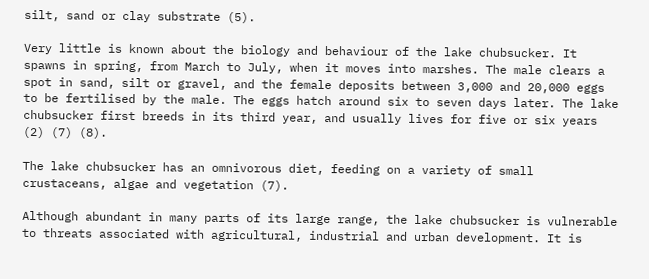silt, sand or clay substrate (5).

Very little is known about the biology and behaviour of the lake chubsucker. It spawns in spring, from March to July, when it moves into marshes. The male clears a spot in sand, silt or gravel, and the female deposits between 3,000 and 20,000 eggs to be fertilised by the male. The eggs hatch around six to seven days later. The lake chubsucker first breeds in its third year, and usually lives for five or six years (2) (7) (8).

The lake chubsucker has an omnivorous diet, feeding on a variety of small crustaceans, algae and vegetation (7).

Although abundant in many parts of its large range, the lake chubsucker is vulnerable to threats associated with agricultural, industrial and urban development. It is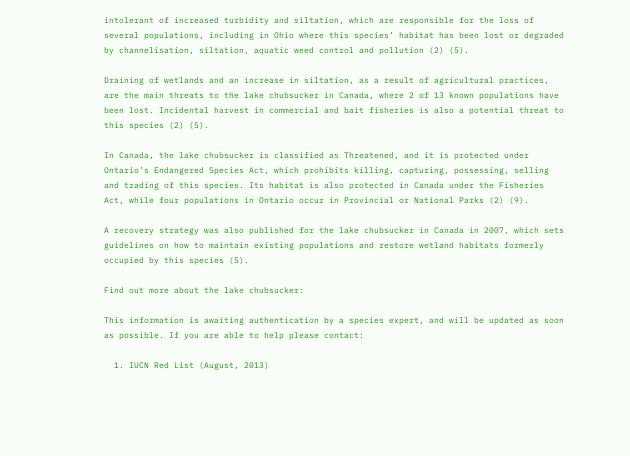intolerant of increased turbidity and siltation, which are responsible for the loss of several populations, including in Ohio where this species’ habitat has been lost or degraded by channelisation, siltation, aquatic weed control and pollution (2) (5).

Draining of wetlands and an increase in siltation, as a result of agricultural practices, are the main threats to the lake chubsucker in Canada, where 2 of 13 known populations have been lost. Incidental harvest in commercial and bait fisheries is also a potential threat to this species (2) (5).

In Canada, the lake chubsucker is classified as Threatened, and it is protected under Ontario’s Endangered Species Act, which prohibits killing, capturing, possessing, selling and trading of this species. Its habitat is also protected in Canada under the Fisheries Act, while four populations in Ontario occur in Provincial or National Parks (2) (9).

A recovery strategy was also published for the lake chubsucker in Canada in 2007, which sets guidelines on how to maintain existing populations and restore wetland habitats formerly occupied by this species (5).

Find out more about the lake chubsucker:

This information is awaiting authentication by a species expert, and will be updated as soon as possible. If you are able to help please contact:

  1. IUCN Red List (August, 2013)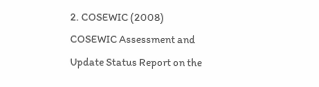2. COSEWIC (2008) COSEWIC Assessment and Update Status Report on the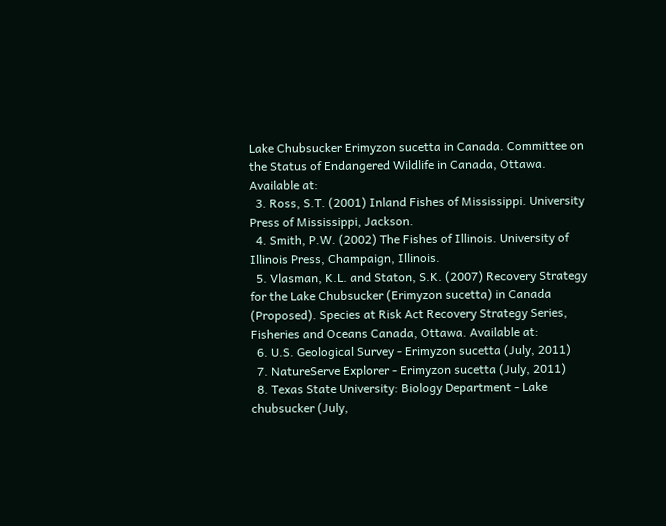Lake Chubsucker Erimyzon sucetta in Canada. Committee on the Status of Endangered Wildlife in Canada, Ottawa. Available at:
  3. Ross, S.T. (2001) Inland Fishes of Mississippi. University Press of Mississippi, Jackson.
  4. Smith, P.W. (2002) The Fishes of Illinois. University of Illinois Press, Champaign, Illinois.
  5. Vlasman, K.L. and Staton, S.K. (2007) Recovery Strategy for the Lake Chubsucker (Erimyzon sucetta) in Canada (Proposed). Species at Risk Act Recovery Strategy Series, Fisheries and Oceans Canada, Ottawa. Available at:
  6. U.S. Geological Survey - Erimyzon sucetta (July, 2011)
  7. NatureServe Explorer - Erimyzon sucetta (July, 2011)
  8. Texas State University: Biology Department - Lake chubsucker (July,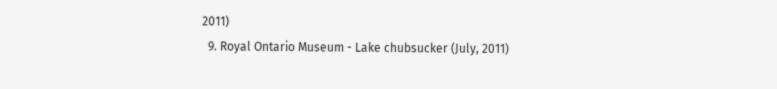2011)
  9. Royal Ontario Museum - Lake chubsucker (July, 2011)